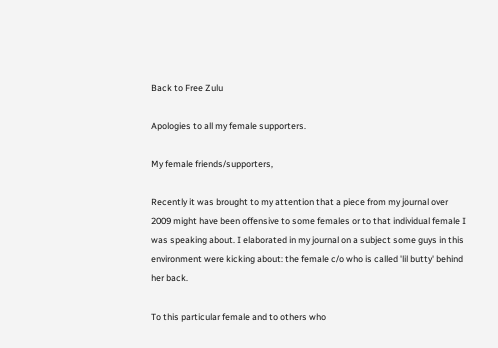Back to Free Zulu

Apologies to all my female supporters.

My female friends/supporters,

Recently it was brought to my attention that a piece from my journal over 2009 might have been offensive to some females or to that individual female I was speaking about. I elaborated in my journal on a subject some guys in this environment were kicking about: the female c/o who is called 'lil butty' behind her back.

To this particular female and to others who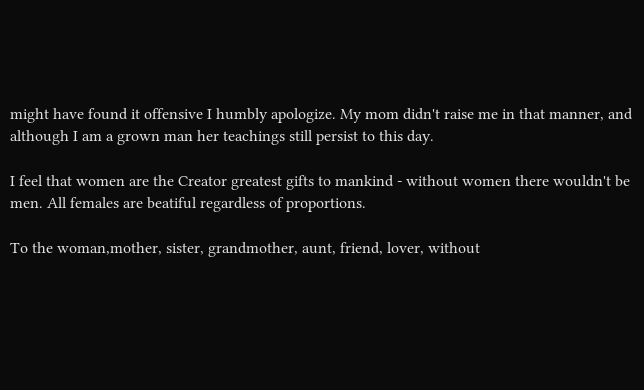might have found it offensive I humbly apologize. My mom didn't raise me in that manner, and although I am a grown man her teachings still persist to this day.

I feel that women are the Creator greatest gifts to mankind - without women there wouldn't be men. All females are beatiful regardless of proportions.

To the woman,mother, sister, grandmother, aunt, friend, lover, without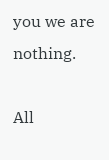you we are nothing.

All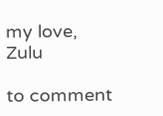my love, Zulu

to comment